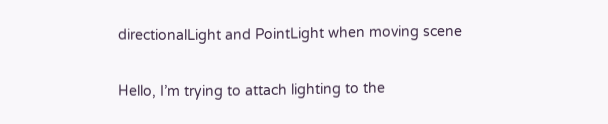directionalLight and PointLight when moving scene

Hello, I’m trying to attach lighting to the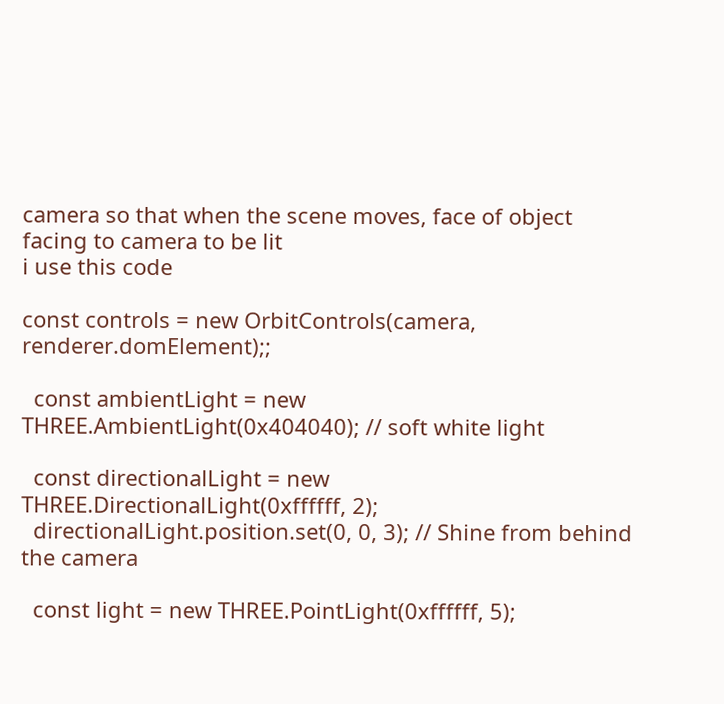camera so that when the scene moves, face of object facing to camera to be lit
i use this code

const controls = new OrbitControls(camera, renderer.domElement);;

  const ambientLight = new THREE.AmbientLight(0x404040); // soft white light

  const directionalLight = new THREE.DirectionalLight(0xffffff, 2);
  directionalLight.position.set(0, 0, 3); // Shine from behind the camera

  const light = new THREE.PointLight(0xffffff, 5);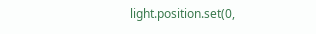light.position.set(0,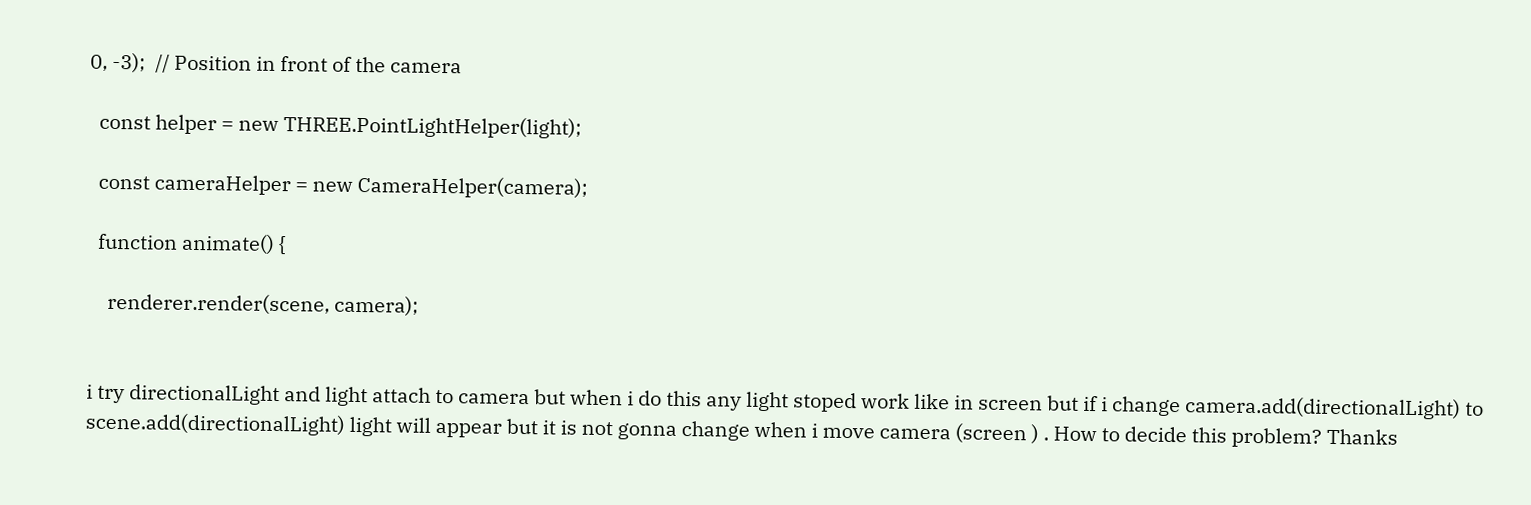0, -3);  // Position in front of the camera

  const helper = new THREE.PointLightHelper(light);

  const cameraHelper = new CameraHelper(camera);

  function animate() {

    renderer.render(scene, camera);


i try directionalLight and light attach to camera but when i do this any light stoped work like in screen but if i change camera.add(directionalLight) to scene.add(directionalLight) light will appear but it is not gonna change when i move camera (screen ) . How to decide this problem? Thanks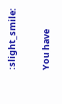:slight_smile:

You have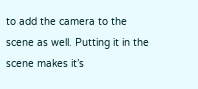to add the camera to the scene as well. Putting it in the scene makes it’s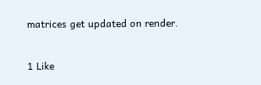matrices get updated on render.

1 Like